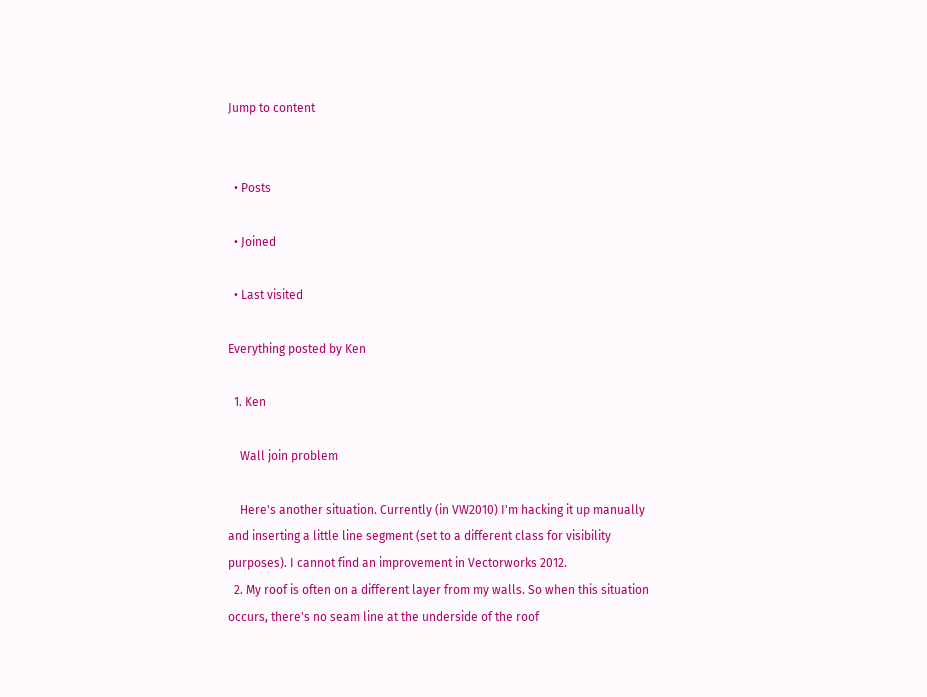Jump to content


  • Posts

  • Joined

  • Last visited

Everything posted by Ken

  1. Ken

    Wall join problem

    Here's another situation. Currently (in VW2010) I'm hacking it up manually and inserting a little line segment (set to a different class for visibility purposes). I cannot find an improvement in Vectorworks 2012.
  2. My roof is often on a different layer from my walls. So when this situation occurs, there's no seam line at the underside of the roof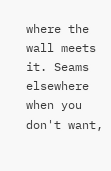where the wall meets it. Seams elsewhere when you don't want,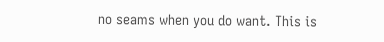no seams when you do want. This is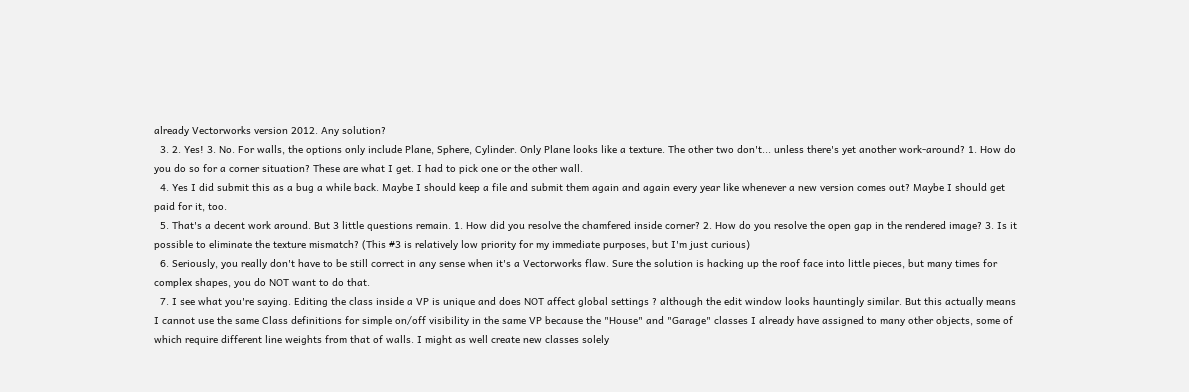already Vectorworks version 2012. Any solution?
  3. 2. Yes! 3. No. For walls, the options only include Plane, Sphere, Cylinder. Only Plane looks like a texture. The other two don't... unless there's yet another work-around? 1. How do you do so for a corner situation? These are what I get. I had to pick one or the other wall.
  4. Yes I did submit this as a bug a while back. Maybe I should keep a file and submit them again and again every year like whenever a new version comes out? Maybe I should get paid for it, too.
  5. That's a decent work around. But 3 little questions remain. 1. How did you resolve the chamfered inside corner? 2. How do you resolve the open gap in the rendered image? 3. Is it possible to eliminate the texture mismatch? (This #3 is relatively low priority for my immediate purposes, but I'm just curious)
  6. Seriously, you really don't have to be still correct in any sense when it's a Vectorworks flaw. Sure the solution is hacking up the roof face into little pieces, but many times for complex shapes, you do NOT want to do that.
  7. I see what you're saying. Editing the class inside a VP is unique and does NOT affect global settings ? although the edit window looks hauntingly similar. But this actually means I cannot use the same Class definitions for simple on/off visibility in the same VP because the "House" and "Garage" classes I already have assigned to many other objects, some of which require different line weights from that of walls. I might as well create new classes solely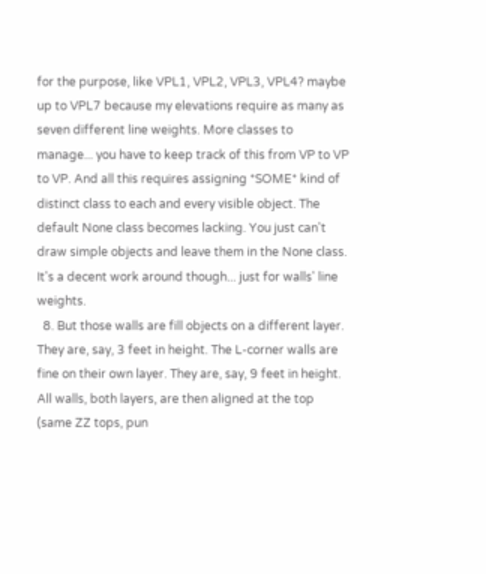for the purpose, like VPL1, VPL2, VPL3, VPL4? maybe up to VPL7 because my elevations require as many as seven different line weights. More classes to manage... you have to keep track of this from VP to VP to VP. And all this requires assigning *SOME* kind of distinct class to each and every visible object. The default None class becomes lacking. You just can't draw simple objects and leave them in the None class. It's a decent work around though... just for walls' line weights.
  8. But those walls are fill objects on a different layer. They are, say, 3 feet in height. The L-corner walls are fine on their own layer. They are, say, 9 feet in height. All walls, both layers, are then aligned at the top (same ZZ tops, pun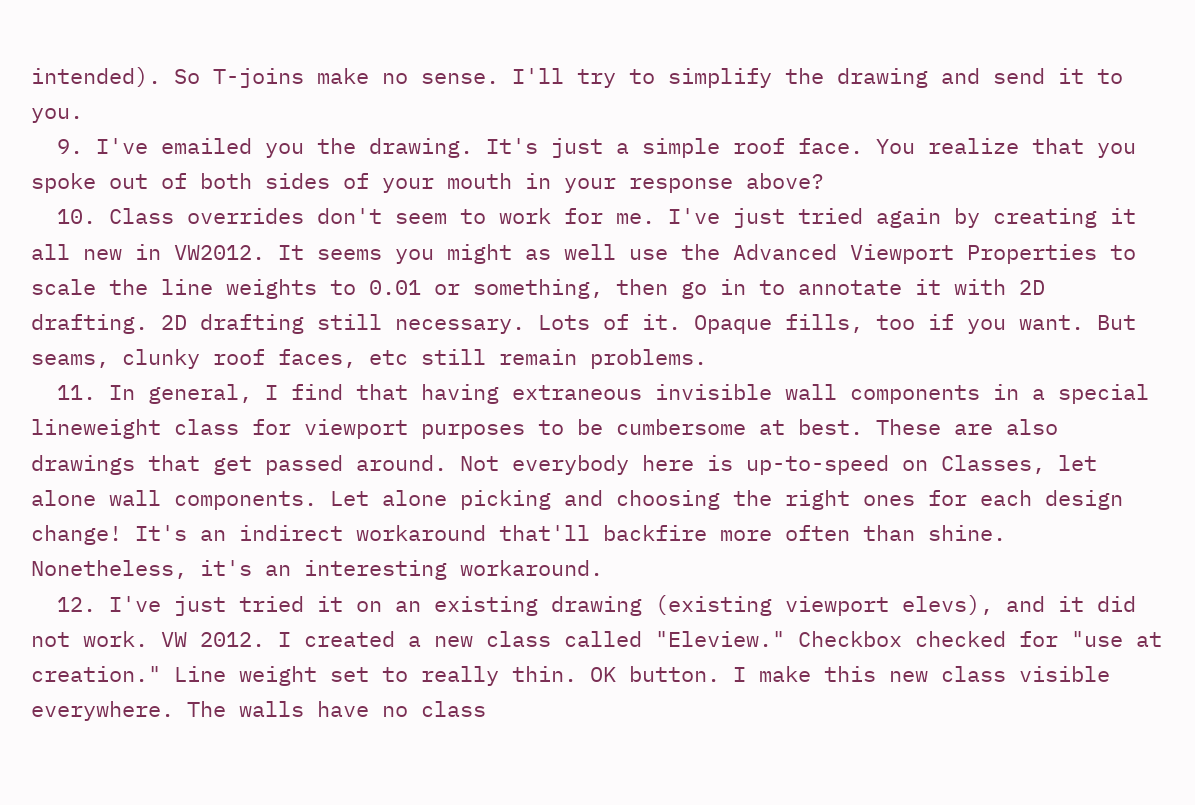intended). So T-joins make no sense. I'll try to simplify the drawing and send it to you.
  9. I've emailed you the drawing. It's just a simple roof face. You realize that you spoke out of both sides of your mouth in your response above?
  10. Class overrides don't seem to work for me. I've just tried again by creating it all new in VW2012. It seems you might as well use the Advanced Viewport Properties to scale the line weights to 0.01 or something, then go in to annotate it with 2D drafting. 2D drafting still necessary. Lots of it. Opaque fills, too if you want. But seams, clunky roof faces, etc still remain problems.
  11. In general, I find that having extraneous invisible wall components in a special lineweight class for viewport purposes to be cumbersome at best. These are also drawings that get passed around. Not everybody here is up-to-speed on Classes, let alone wall components. Let alone picking and choosing the right ones for each design change! It's an indirect workaround that'll backfire more often than shine. Nonetheless, it's an interesting workaround.
  12. I've just tried it on an existing drawing (existing viewport elevs), and it did not work. VW 2012. I created a new class called "Eleview." Checkbox checked for "use at creation." Line weight set to really thin. OK button. I make this new class visible everywhere. The walls have no class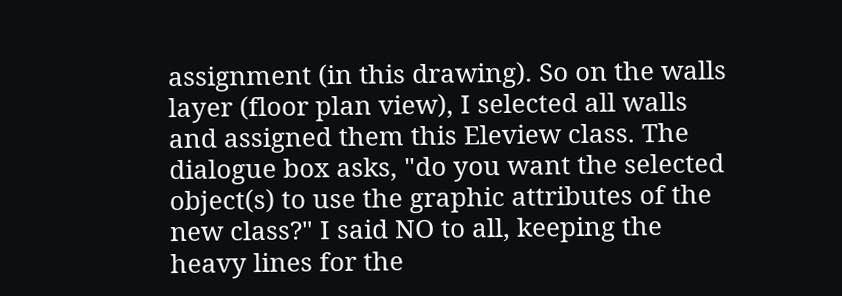assignment (in this drawing). So on the walls layer (floor plan view), I selected all walls and assigned them this Eleview class. The dialogue box asks, "do you want the selected object(s) to use the graphic attributes of the new class?" I said NO to all, keeping the heavy lines for the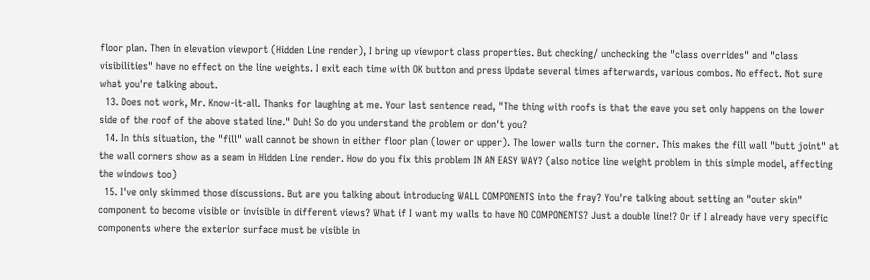floor plan. Then in elevation viewport (Hidden Line render), I bring up viewport class properties. But checking/ unchecking the "class overrides" and "class visibilities" have no effect on the line weights. I exit each time with OK button and press Update several times afterwards, various combos. No effect. Not sure what you're talking about.
  13. Does not work, Mr. Know-it-all. Thanks for laughing at me. Your last sentence read, "The thing with roofs is that the eave you set only happens on the lower side of the roof of the above stated line." Duh! So do you understand the problem or don't you?
  14. In this situation, the "fill" wall cannot be shown in either floor plan (lower or upper). The lower walls turn the corner. This makes the fill wall "butt joint" at the wall corners show as a seam in Hidden Line render. How do you fix this problem IN AN EASY WAY? (also notice line weight problem in this simple model, affecting the windows too)
  15. I've only skimmed those discussions. But are you talking about introducing WALL COMPONENTS into the fray? You're talking about setting an "outer skin" component to become visible or invisible in different views? What if I want my walls to have NO COMPONENTS? Just a double line!? Or if I already have very specific components where the exterior surface must be visible in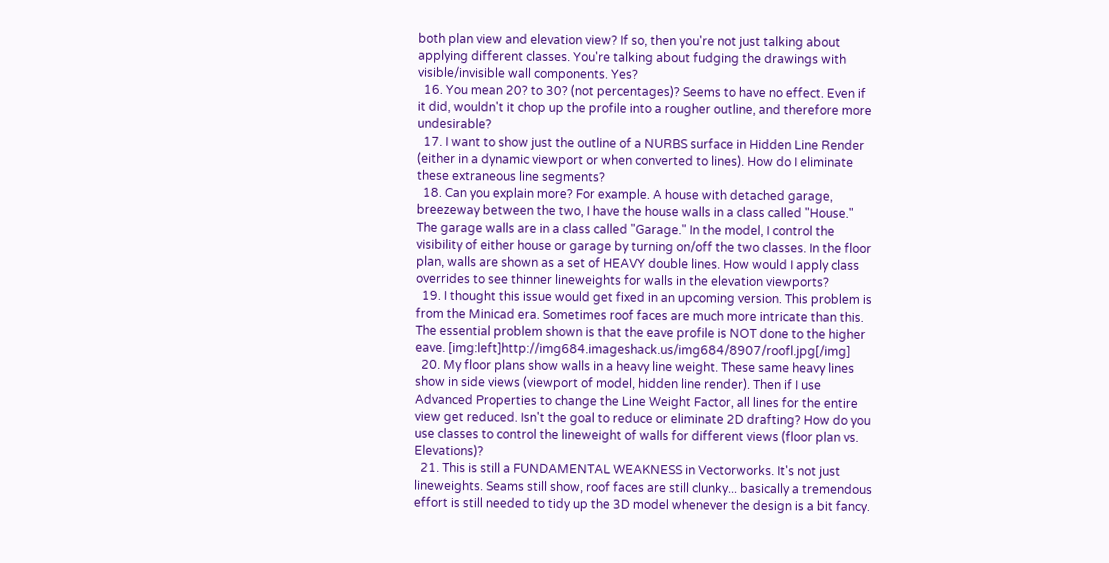both plan view and elevation view? If so, then you're not just talking about applying different classes. You're talking about fudging the drawings with visible/invisible wall components. Yes?
  16. You mean 20? to 30? (not percentages)? Seems to have no effect. Even if it did, wouldn't it chop up the profile into a rougher outline, and therefore more undesirable?
  17. I want to show just the outline of a NURBS surface in Hidden Line Render (either in a dynamic viewport or when converted to lines). How do I eliminate these extraneous line segments?
  18. Can you explain more? For example. A house with detached garage, breezeway between the two, I have the house walls in a class called "House." The garage walls are in a class called "Garage." In the model, I control the visibility of either house or garage by turning on/off the two classes. In the floor plan, walls are shown as a set of HEAVY double lines. How would I apply class overrides to see thinner lineweights for walls in the elevation viewports?
  19. I thought this issue would get fixed in an upcoming version. This problem is from the Minicad era. Sometimes roof faces are much more intricate than this. The essential problem shown is that the eave profile is NOT done to the higher eave. [img:left]http://img684.imageshack.us/img684/8907/roofl.jpg[/img]
  20. My floor plans show walls in a heavy line weight. These same heavy lines show in side views (viewport of model, hidden line render). Then if I use Advanced Properties to change the Line Weight Factor, all lines for the entire view get reduced. Isn't the goal to reduce or eliminate 2D drafting? How do you use classes to control the lineweight of walls for different views (floor plan vs. Elevations)?
  21. This is still a FUNDAMENTAL WEAKNESS in Vectorworks. It's not just lineweights. Seams still show, roof faces are still clunky... basically a tremendous effort is still needed to tidy up the 3D model whenever the design is a bit fancy.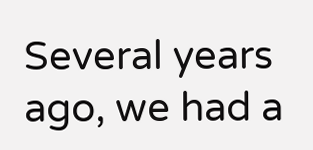Several years ago, we had a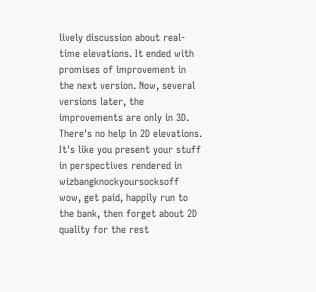lively discussion about real-time elevations. It ended with promises of improvement in the next version. Now, several versions later, the improvements are only in 3D. There's no help in 2D elevations. It's like you present your stuff in perspectives rendered in wizbangknockyoursocksoff wow, get paid, happily run to the bank, then forget about 2D quality for the rest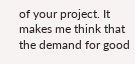of your project. It makes me think that the demand for good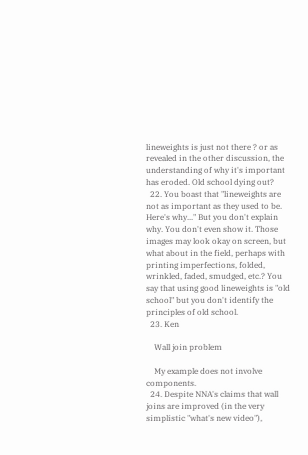lineweights is just not there ? or as revealed in the other discussion, the understanding of why it's important has eroded. Old school dying out?
  22. You boast that "lineweights are not as important as they used to be. Here's why..." But you don't explain why. You don't even show it. Those images may look okay on screen, but what about in the field, perhaps with printing imperfections, folded, wrinkled, faded, smudged, etc.? You say that using good lineweights is "old school" but you don't identify the principles of old school.
  23. Ken

    Wall join problem

    My example does not involve components.
  24. Despite NNA's claims that wall joins are improved (in the very simplistic "what's new video"),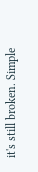it's still broken. Simple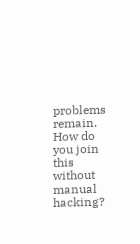problems remain. How do you join this without manual hacking?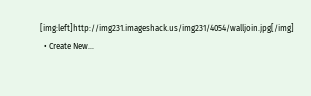[img:left]http://img231.imageshack.us/img231/4054/walljoin.jpg[/img]
  • Create New...